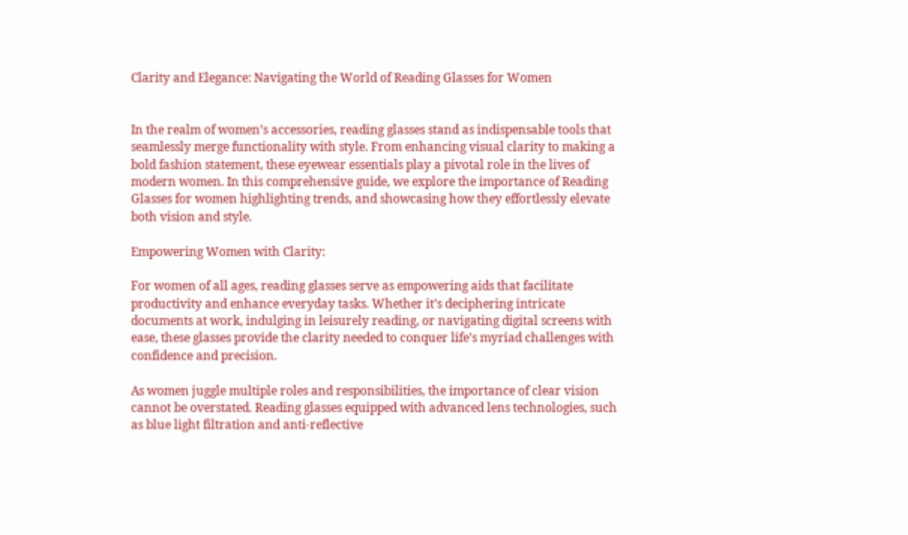Clarity and Elegance: Navigating the World of Reading Glasses for Women


In the realm of women’s accessories, reading glasses stand as indispensable tools that seamlessly merge functionality with style. From enhancing visual clarity to making a bold fashion statement, these eyewear essentials play a pivotal role in the lives of modern women. In this comprehensive guide, we explore the importance of Reading Glasses for women highlighting trends, and showcasing how they effortlessly elevate both vision and style.

Empowering Women with Clarity:

For women of all ages, reading glasses serve as empowering aids that facilitate productivity and enhance everyday tasks. Whether it’s deciphering intricate documents at work, indulging in leisurely reading, or navigating digital screens with ease, these glasses provide the clarity needed to conquer life’s myriad challenges with confidence and precision.

As women juggle multiple roles and responsibilities, the importance of clear vision cannot be overstated. Reading glasses equipped with advanced lens technologies, such as blue light filtration and anti-reflective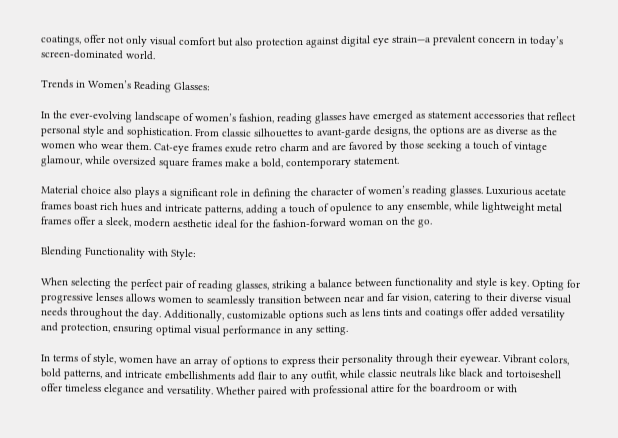coatings, offer not only visual comfort but also protection against digital eye strain—a prevalent concern in today’s screen-dominated world.

Trends in Women’s Reading Glasses:

In the ever-evolving landscape of women’s fashion, reading glasses have emerged as statement accessories that reflect personal style and sophistication. From classic silhouettes to avant-garde designs, the options are as diverse as the women who wear them. Cat-eye frames exude retro charm and are favored by those seeking a touch of vintage glamour, while oversized square frames make a bold, contemporary statement.

Material choice also plays a significant role in defining the character of women’s reading glasses. Luxurious acetate frames boast rich hues and intricate patterns, adding a touch of opulence to any ensemble, while lightweight metal frames offer a sleek, modern aesthetic ideal for the fashion-forward woman on the go.

Blending Functionality with Style:

When selecting the perfect pair of reading glasses, striking a balance between functionality and style is key. Opting for progressive lenses allows women to seamlessly transition between near and far vision, catering to their diverse visual needs throughout the day. Additionally, customizable options such as lens tints and coatings offer added versatility and protection, ensuring optimal visual performance in any setting.

In terms of style, women have an array of options to express their personality through their eyewear. Vibrant colors, bold patterns, and intricate embellishments add flair to any outfit, while classic neutrals like black and tortoiseshell offer timeless elegance and versatility. Whether paired with professional attire for the boardroom or with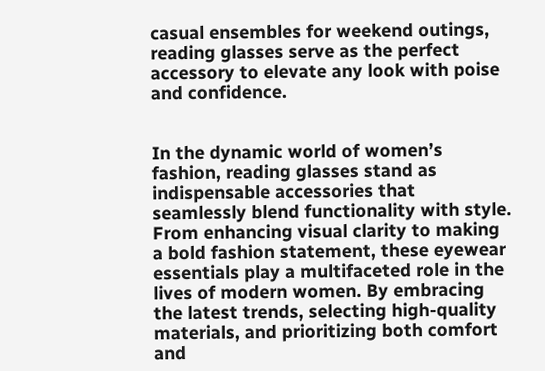casual ensembles for weekend outings, reading glasses serve as the perfect accessory to elevate any look with poise and confidence.


In the dynamic world of women’s fashion, reading glasses stand as indispensable accessories that seamlessly blend functionality with style. From enhancing visual clarity to making a bold fashion statement, these eyewear essentials play a multifaceted role in the lives of modern women. By embracing the latest trends, selecting high-quality materials, and prioritizing both comfort and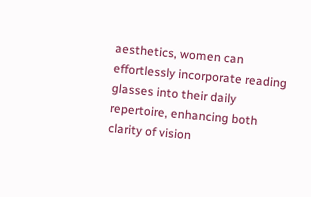aesthetics, women can effortlessly incorporate reading glasses into their daily repertoire, enhancing both clarity of vision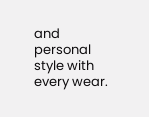and personal style with every wear.